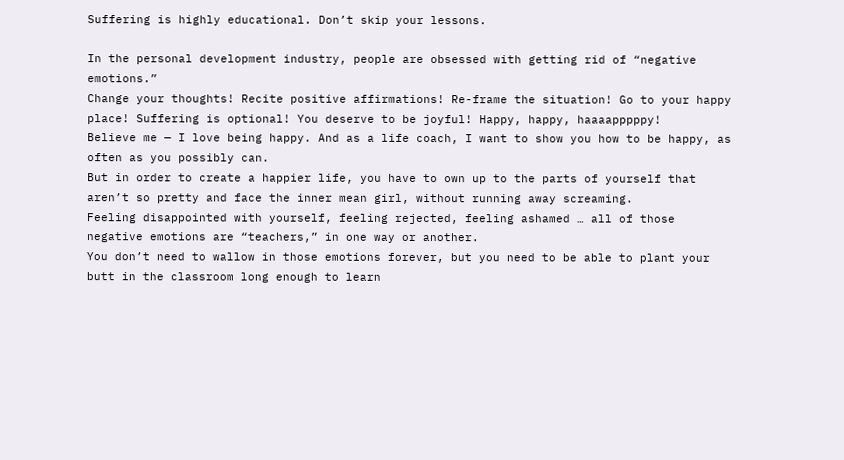Suffering is highly educational. Don’t skip your lessons.

In the personal development industry, people are obsessed with getting rid of “negative emotions.”
Change your thoughts! Recite positive affirmations! Re-frame the situation! Go to your happy place! Suffering is optional! You deserve to be joyful! Happy, happy, haaaapppppy!
Believe me — I love being happy. And as a life coach, I want to show you how to be happy, as often as you possibly can.
But in order to create a happier life, you have to own up to the parts of yourself that aren’t so pretty and face the inner mean girl, without running away screaming.
Feeling disappointed with yourself, feeling rejected, feeling ashamed … all of those negative emotions are “teachers,” in one way or another.
You don’t need to wallow in those emotions forever, but you need to be able to plant your butt in the classroom long enough to learn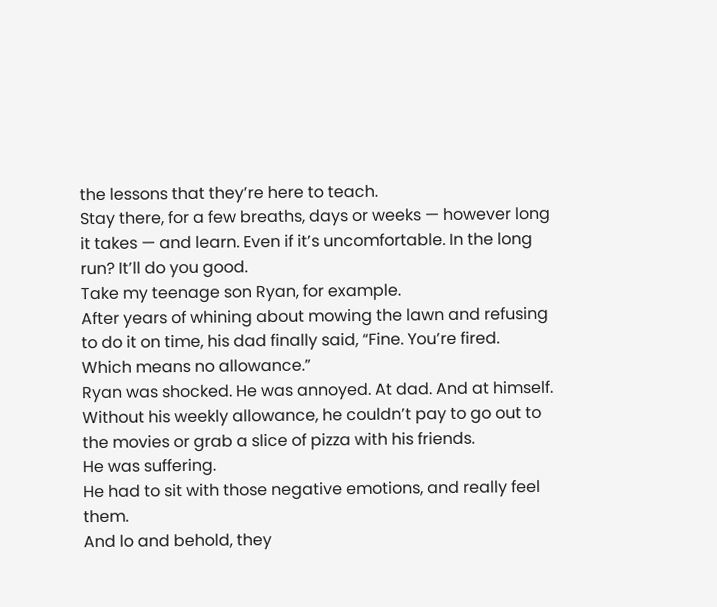the lessons that they’re here to teach.
Stay there, for a few breaths, days or weeks — however long it takes — and learn. Even if it’s uncomfortable. In the long run? It’ll do you good.
Take my teenage son Ryan, for example.
After years of whining about mowing the lawn and refusing to do it on time, his dad finally said, “Fine. You’re fired. Which means no allowance.”
Ryan was shocked. He was annoyed. At dad. And at himself. Without his weekly allowance, he couldn’t pay to go out to the movies or grab a slice of pizza with his friends.
He was suffering.
He had to sit with those negative emotions, and really feel them.
And lo and behold, they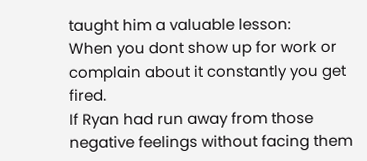taught him a valuable lesson:
When you dont show up for work or complain about it constantly you get fired.
If Ryan had run away from those negative feelings without facing them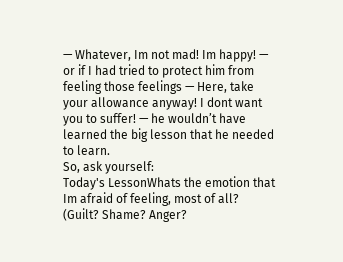— Whatever, Im not mad! Im happy! — or if I had tried to protect him from feeling those feelings — Here, take your allowance anyway! I dont want you to suffer! — he wouldn’t have learned the big lesson that he needed to learn.
So, ask yourself:
Today's LessonWhats the emotion that Im afraid of feeling, most of all? (Guilt? Shame? Anger?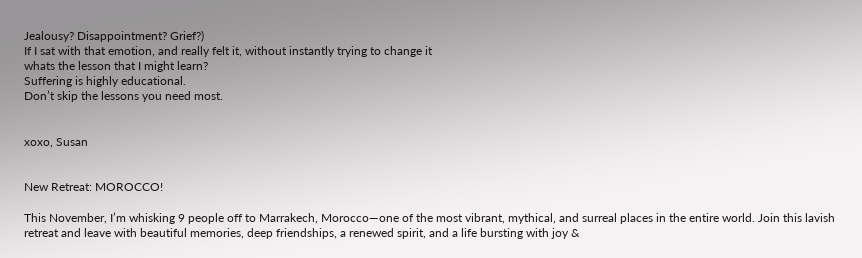Jealousy? Disappointment? Grief?)
If I sat with that emotion, and really felt it, without instantly trying to change it
whats the lesson that I might learn?
Suffering is highly educational.
Don’t skip the lessons you need most.


xoxo, Susan


New Retreat: MOROCCO!

This November, I’m whisking 9 people off to Marrakech, Morocco—one of the most vibrant, mythical, and surreal places in the entire world. Join this lavish retreat and leave with beautiful memories, deep friendships, a renewed spirit, and a life bursting with joy &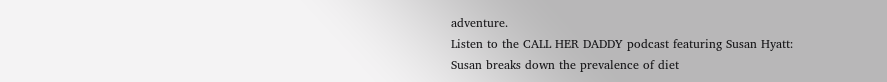adventure.
Listen to the CALL HER DADDY podcast featuring Susan Hyatt:
Susan breaks down the prevalence of diet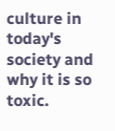culture in today's society and why it is so toxic.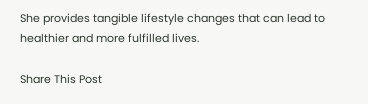She provides tangible lifestyle changes that can lead to healthier and more fulfilled lives.

Share This Post